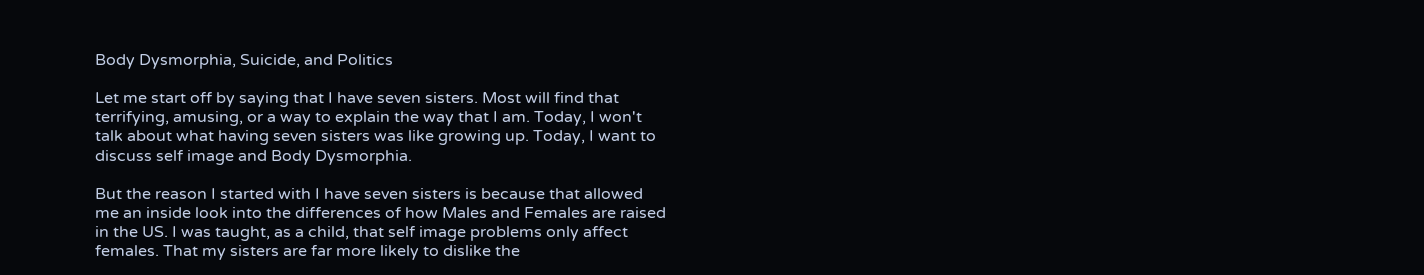Body Dysmorphia, Suicide, and Politics

Let me start off by saying that I have seven sisters. Most will find that terrifying, amusing, or a way to explain the way that I am. Today, I won't talk about what having seven sisters was like growing up. Today, I want to discuss self image and Body Dysmorphia.

But the reason I started with I have seven sisters is because that allowed me an inside look into the differences of how Males and Females are raised in the US. I was taught, as a child, that self image problems only affect females. That my sisters are far more likely to dislike the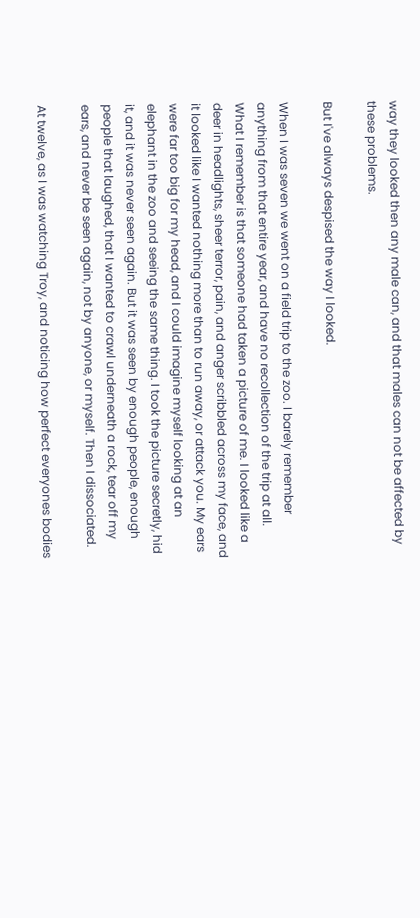way they looked then any male can, and that males can not be affected by these problems.

But I've always despised the way I looked.

When I was seven we went on a field trip to the zoo. I barely remember anything from that entire year, and have no recollection of the trip at all. What I remember is that someone had taken a picture of me. I looked like a deer in headlights, sheer terror, pain, and anger scribbled across my face, and it looked like I wanted nothing more than to run away, or attack you. My ears were far too big for my head, and I could imagine myself looking at an elephant in the zoo and seeing the same thing. I took the picture secretly, hid it, and it was never seen again. But it was seen by enough people, enough people that laughed, that I wanted to crawl underneath a rock, tear off my ears, and never be seen again, not by anyone, or myself. Then I dissociated.

At twelve, as I was watching Troy, and noticing how perfect everyones bodies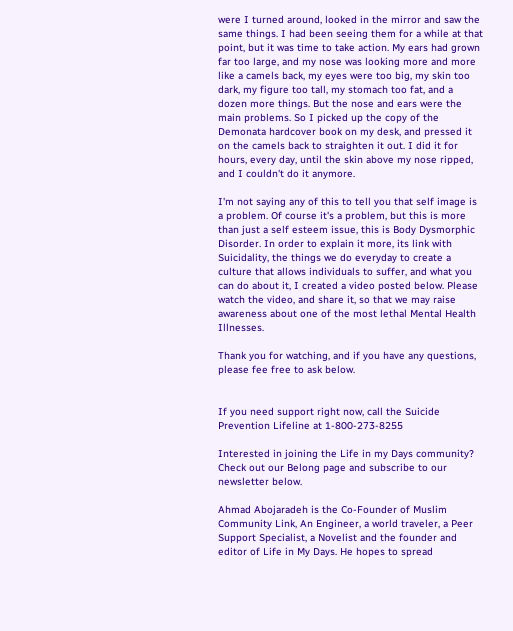were I turned around, looked in the mirror and saw the same things. I had been seeing them for a while at that point, but it was time to take action. My ears had grown far too large, and my nose was looking more and more like a camels back, my eyes were too big, my skin too dark, my figure too tall, my stomach too fat, and a dozen more things. But the nose and ears were the main problems. So I picked up the copy of the Demonata hardcover book on my desk, and pressed it on the camels back to straighten it out. I did it for hours, every day, until the skin above my nose ripped, and I couldn't do it anymore.

I'm not saying any of this to tell you that self image is a problem. Of course it's a problem, but this is more than just a self esteem issue, this is Body Dysmorphic Disorder. In order to explain it more, its link with Suicidality, the things we do everyday to create a culture that allows individuals to suffer, and what you can do about it, I created a video posted below. Please watch the video, and share it, so that we may raise awareness about one of the most lethal Mental Health Illnesses.

Thank you for watching, and if you have any questions, please fee free to ask below.


If you need support right now, call the Suicide Prevention Lifeline at 1-800-273-8255

Interested in joining the Life in my Days community? Check out our Belong page and subscribe to our newsletter below.

Ahmad Abojaradeh is the Co-Founder of Muslim Community Link, An Engineer, a world traveler, a Peer Support Specialist, a Novelist and the founder and editor of Life in My Days. He hopes to spread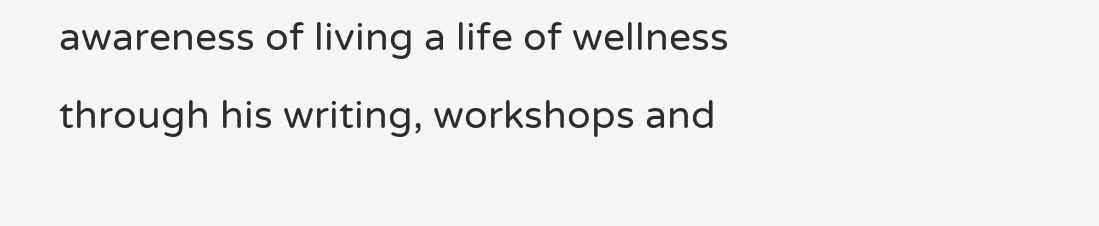awareness of living a life of wellness through his writing, workshops and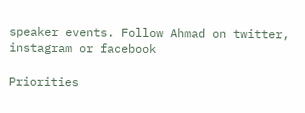speaker events. Follow Ahmad on twitter, instagram or facebook

Priorities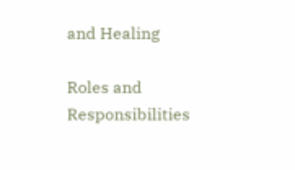and Healing

Roles and Responsibilities